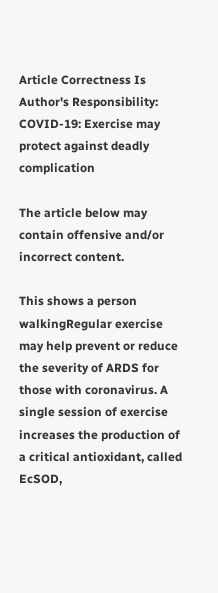Article Correctness Is Author's Responsibility: COVID-19: Exercise may protect against deadly complication

The article below may contain offensive and/or incorrect content.

This shows a person walkingRegular exercise may help prevent or reduce the severity of ARDS for those with coronavirus. A single session of exercise increases the production of a critical antioxidant, called EcSOD,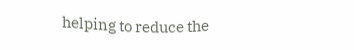helping to reduce the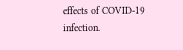effects of COVID-19 infection.